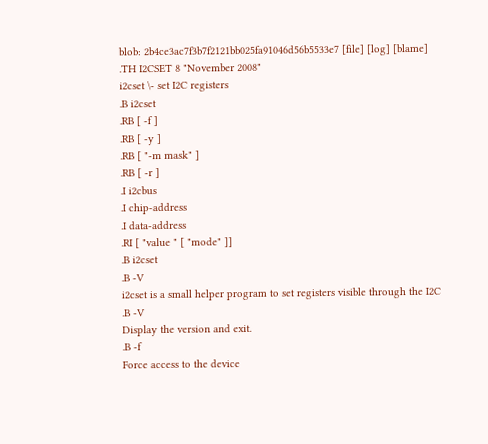blob: 2b4ce3ac7f3b7f2121bb025fa91046d56b5533e7 [file] [log] [blame]
.TH I2CSET 8 "November 2008"
i2cset \- set I2C registers
.B i2cset
.RB [ -f ]
.RB [ -y ]
.RB [ "-m mask" ]
.RB [ -r ]
.I i2cbus
.I chip-address
.I data-address
.RI [ "value " [ "mode" ]]
.B i2cset
.B -V
i2cset is a small helper program to set registers visible through the I2C
.B -V
Display the version and exit.
.B -f
Force access to the device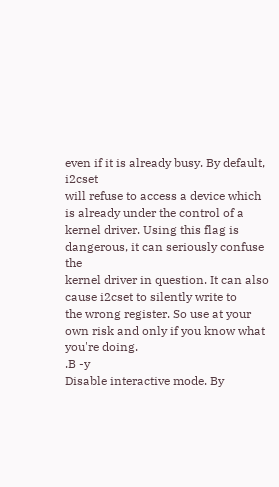even if it is already busy. By default, i2cset
will refuse to access a device which is already under the control of a
kernel driver. Using this flag is dangerous, it can seriously confuse the
kernel driver in question. It can also cause i2cset to silently write to
the wrong register. So use at your own risk and only if you know what
you're doing.
.B -y
Disable interactive mode. By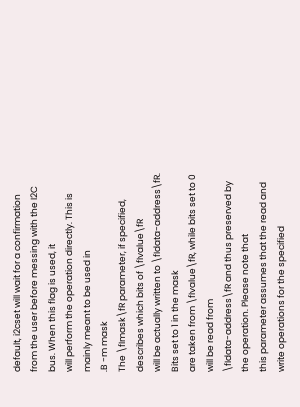default, i2cset will wait for a confirmation
from the user before messing with the I2C bus. When this flag is used, it
will perform the operation directly. This is mainly meant to be used in
.B -m mask
The \fImask\fR parameter, if specified, describes which bits of \fIvalue\fR
will be actually written to \fIdata-address\fR. Bits set to 1 in the mask
are taken from \fIvalue\fR, while bits set to 0 will be read from
\fIdata-address\fR and thus preserved by the operation. Please note that
this parameter assumes that the read and write operations for the specified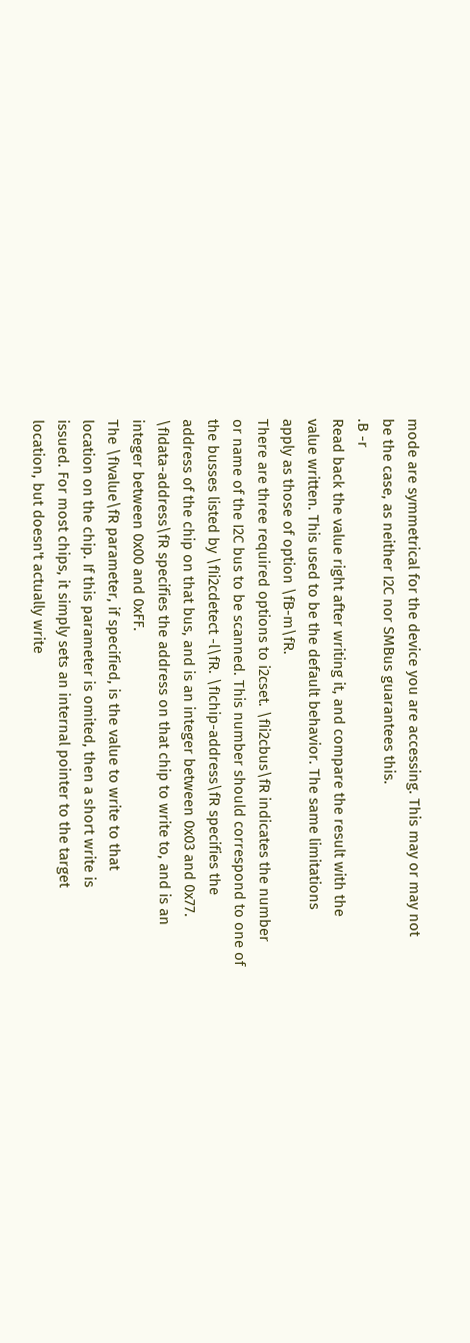mode are symmetrical for the device you are accessing. This may or may not
be the case, as neither I2C nor SMBus guarantees this.
.B -r
Read back the value right after writing it, and compare the result with the
value written. This used to be the default behavior. The same limitations
apply as those of option \fB-m\fR.
There are three required options to i2cset. \fIi2cbus\fR indicates the number
or name of the I2C bus to be scanned. This number should correspond to one of
the busses listed by \fIi2cdetect -l\fR. \fIchip-address\fR specifies the
address of the chip on that bus, and is an integer between 0x03 and 0x77.
\fIdata-address\fR specifies the address on that chip to write to, and is an
integer between 0x00 and 0xFF.
The \fIvalue\fR parameter, if specified, is the value to write to that
location on the chip. If this parameter is omited, then a short write is
issued. For most chips, it simply sets an internal pointer to the target
location, but doesn't actually write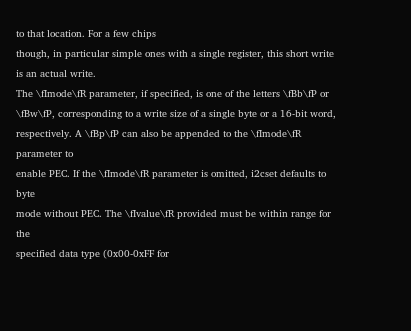to that location. For a few chips
though, in particular simple ones with a single register, this short write
is an actual write.
The \fImode\fR parameter, if specified, is one of the letters \fBb\fP or
\fBw\fP, corresponding to a write size of a single byte or a 16-bit word,
respectively. A \fBp\fP can also be appended to the \fImode\fR parameter to
enable PEC. If the \fImode\fR parameter is omitted, i2cset defaults to byte
mode without PEC. The \fIvalue\fR provided must be within range for the
specified data type (0x00-0xFF for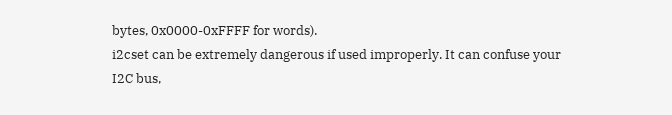bytes, 0x0000-0xFFFF for words).
i2cset can be extremely dangerous if used improperly. It can confuse your
I2C bus,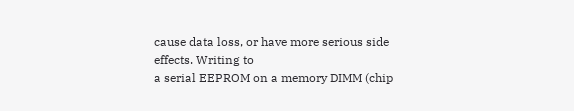cause data loss, or have more serious side effects. Writing to
a serial EEPROM on a memory DIMM (chip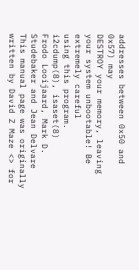addresses between 0x50 and 0x57) may
DESTROY your memory, leaving your system unbootable! Be extremely careful
using this program.
i2cdump(8), isaset(8)
Frodo Looijaard, Mark D. Studebaker and Jean Delvare
This manual page was originally written by David Z Maze <> for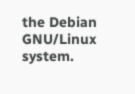the Debian GNU/Linux system.